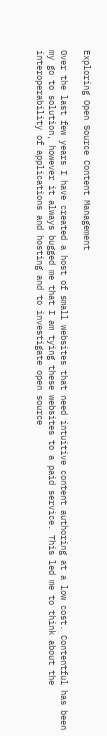Exploring Open Source Content Management

Over the last few years I have created a host of small websites that need intuitive content authoring at a low cost. Contentful has been my go to solution, however it always bugged me that I am tying these websites to a paid service. This led me to think about the interoperability of applications and hosting and to investigate open source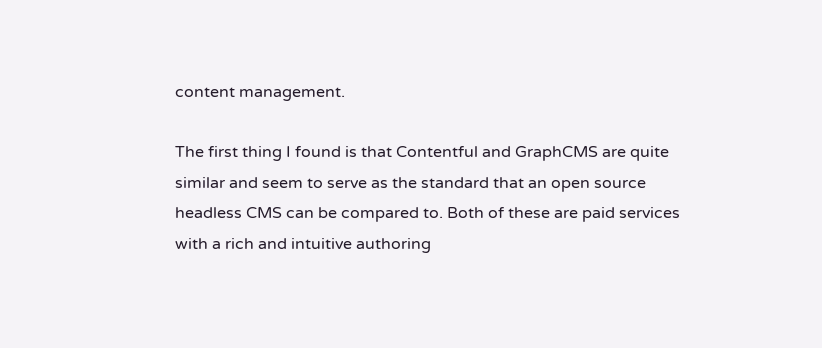content management.

The first thing I found is that Contentful and GraphCMS are quite similar and seem to serve as the standard that an open source headless CMS can be compared to. Both of these are paid services with a rich and intuitive authoring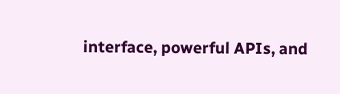interface, powerful APIs, and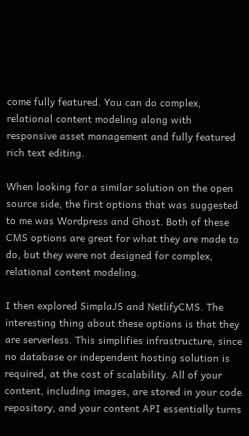come fully featured. You can do complex, relational content modeling along with responsive asset management and fully featured rich text editing.

When looking for a similar solution on the open source side, the first options that was suggested to me was Wordpress and Ghost. Both of these CMS options are great for what they are made to do, but they were not designed for complex, relational content modeling.

I then explored SimplaJS and NetlifyCMS. The interesting thing about these options is that they are serverless. This simplifies infrastructure, since no database or independent hosting solution is required, at the cost of scalability. All of your content, including images, are stored in your code repository, and your content API essentially turns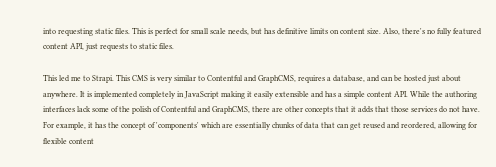into requesting static files. This is perfect for small scale needs, but has definitive limits on content size. Also, there's no fully featured content API, just requests to static files.

This led me to Strapi. This CMS is very similar to Contentful and GraphCMS, requires a database, and can be hosted just about anywhere. It is implemented completely in JavaScript making it easily extensible and has a simple content API. While the authoring interfaces lack some of the polish of Contentful and GraphCMS, there are other concepts that it adds that those services do not have. For example, it has the concept of 'components' which are essentially chunks of data that can get reused and reordered, allowing for flexible content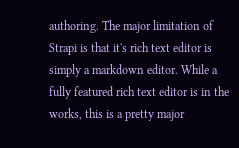authoring. The major limitation of Strapi is that it's rich text editor is simply a markdown editor. While a fully featured rich text editor is in the works, this is a pretty major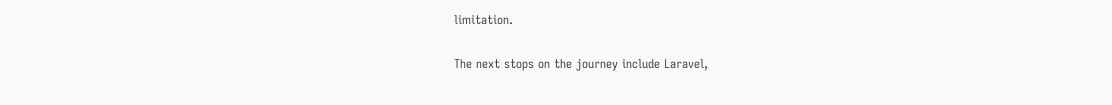limitation.

The next stops on the journey include Laravel,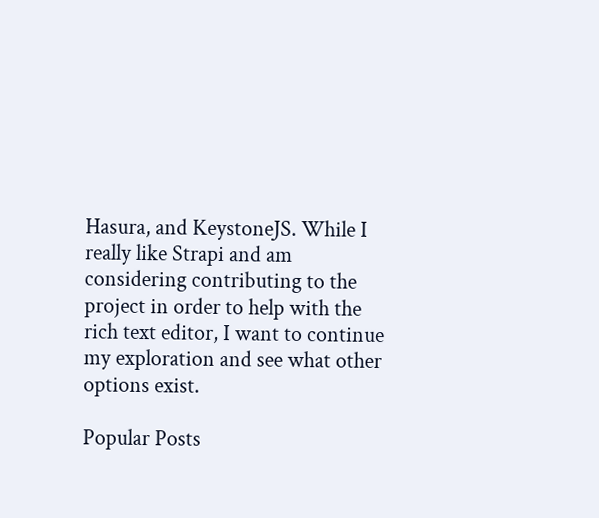Hasura, and KeystoneJS. While I really like Strapi and am considering contributing to the project in order to help with the rich text editor, I want to continue my exploration and see what other options exist.

Popular Posts